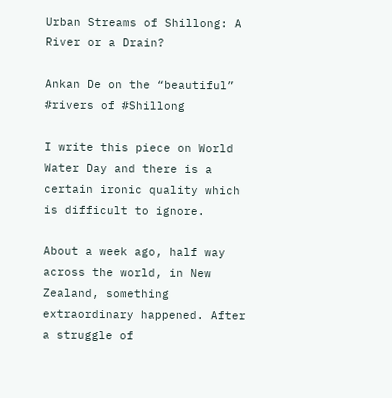Urban Streams of Shillong: A River or a Drain?

Ankan De on the “beautiful” #rivers of #Shillong

I write this piece on World Water Day and there is a certain ironic quality which is difficult to ignore.

About a week ago, half way across the world, in New Zealand, something extraordinary happened. After a struggle of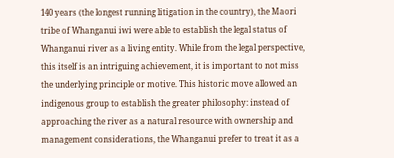140 years (the longest running litigation in the country), the Maori tribe of Whanganui iwi were able to establish the legal status of Whanganui river as a living entity. While from the legal perspective, this itself is an intriguing achievement, it is important to not miss the underlying principle or motive. This historic move allowed an indigenous group to establish the greater philosophy: instead of approaching the river as a natural resource with ownership and management considerations, the Whanganui prefer to treat it as a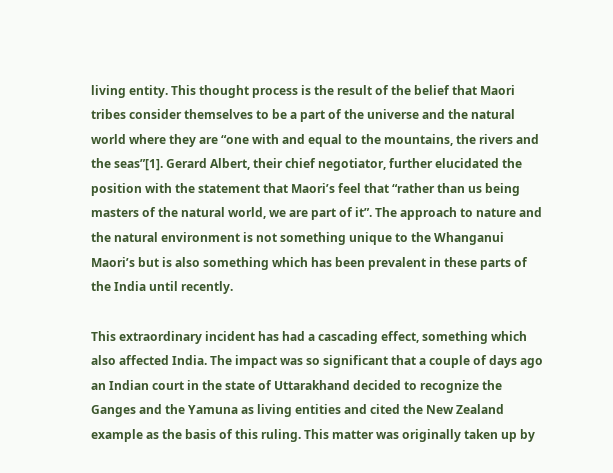living entity. This thought process is the result of the belief that Maori tribes consider themselves to be a part of the universe and the natural world where they are “one with and equal to the mountains, the rivers and the seas”[1]. Gerard Albert, their chief negotiator, further elucidated the position with the statement that Maori’s feel that “rather than us being masters of the natural world, we are part of it”. The approach to nature and the natural environment is not something unique to the Whanganui Maori’s but is also something which has been prevalent in these parts of the India until recently.

This extraordinary incident has had a cascading effect, something which also affected India. The impact was so significant that a couple of days ago an Indian court in the state of Uttarakhand decided to recognize the Ganges and the Yamuna as living entities and cited the New Zealand example as the basis of this ruling. This matter was originally taken up by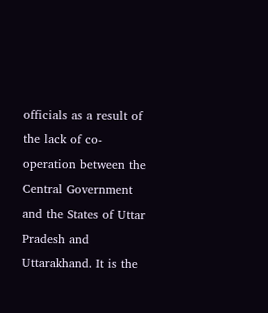officials as a result of the lack of co-operation between the Central Government and the States of Uttar Pradesh and Uttarakhand. It is the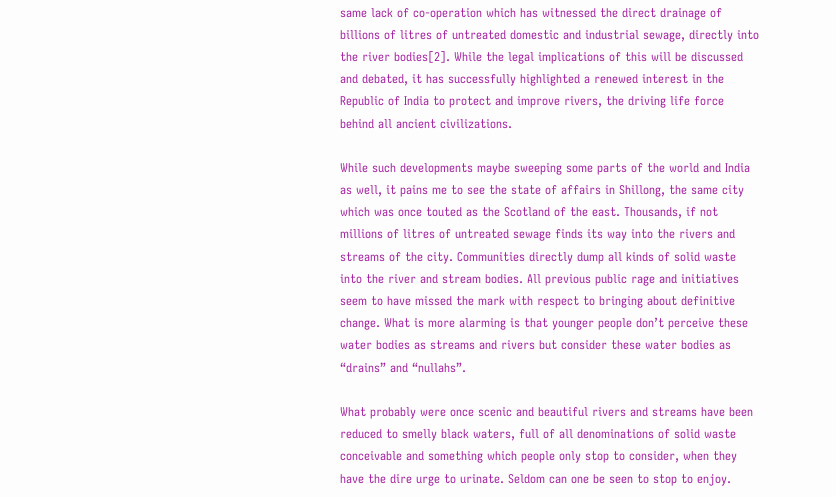same lack of co-operation which has witnessed the direct drainage of billions of litres of untreated domestic and industrial sewage, directly into the river bodies[2]. While the legal implications of this will be discussed and debated, it has successfully highlighted a renewed interest in the Republic of India to protect and improve rivers, the driving life force behind all ancient civilizations.

While such developments maybe sweeping some parts of the world and India as well, it pains me to see the state of affairs in Shillong, the same city which was once touted as the Scotland of the east. Thousands, if not millions of litres of untreated sewage finds its way into the rivers and streams of the city. Communities directly dump all kinds of solid waste into the river and stream bodies. All previous public rage and initiatives seem to have missed the mark with respect to bringing about definitive change. What is more alarming is that younger people don’t perceive these water bodies as streams and rivers but consider these water bodies as “drains” and “nullahs”.

What probably were once scenic and beautiful rivers and streams have been reduced to smelly black waters, full of all denominations of solid waste conceivable and something which people only stop to consider, when they have the dire urge to urinate. Seldom can one be seen to stop to enjoy.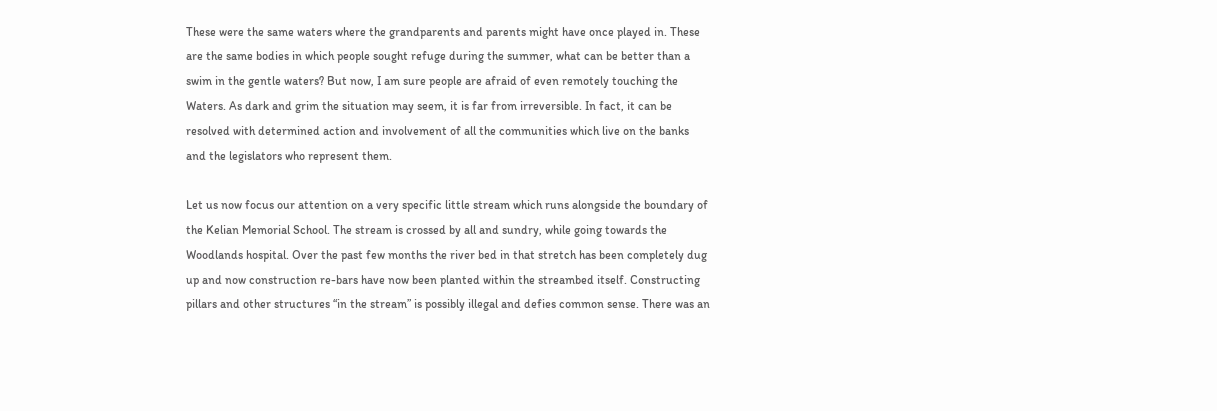These were the same waters where the grandparents and parents might have once played in. These are the same bodies in which people sought refuge during the summer, what can be better than a swim in the gentle waters? But now, I am sure people are afraid of even remotely touching the Waters. As dark and grim the situation may seem, it is far from irreversible. In fact, it can be resolved with determined action and involvement of all the communities which live on the banks and the legislators who represent them.

Let us now focus our attention on a very specific little stream which runs alongside the boundary of the Kelian Memorial School. The stream is crossed by all and sundry, while going towards the Woodlands hospital. Over the past few months the river bed in that stretch has been completely dug up and now construction re-bars have now been planted within the streambed itself. Constructing pillars and other structures “in the stream” is possibly illegal and defies common sense. There was an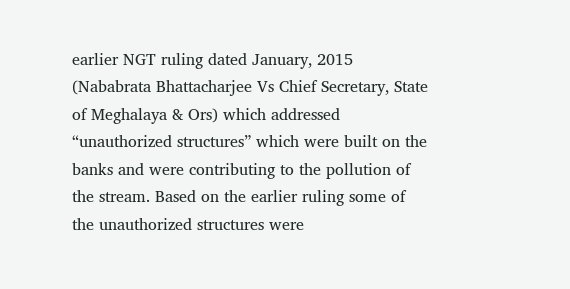earlier NGT ruling dated January, 2015 (Nababrata Bhattacharjee Vs Chief Secretary, State of Meghalaya & Ors) which addressed “unauthorized structures” which were built on the banks and were contributing to the pollution of the stream. Based on the earlier ruling some of the unauthorized structures were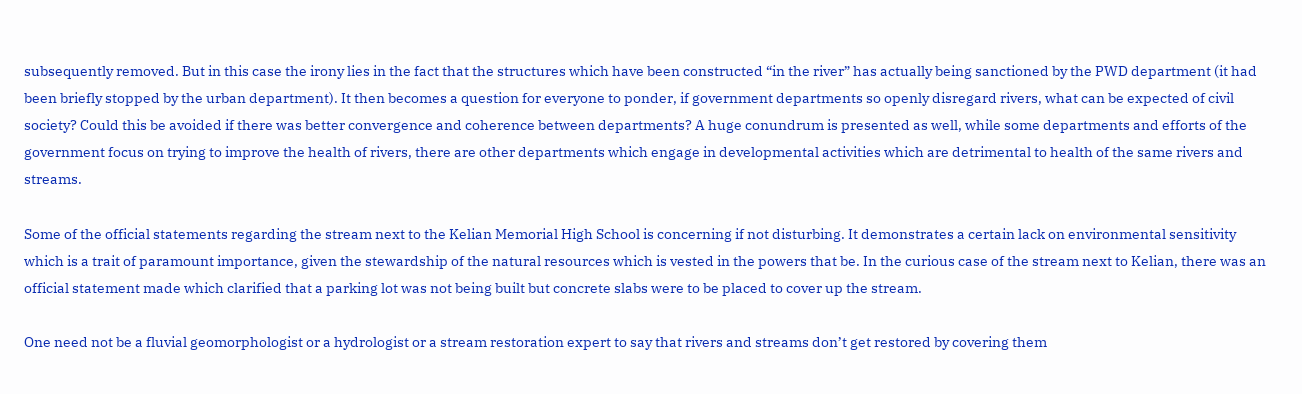subsequently removed. But in this case the irony lies in the fact that the structures which have been constructed “in the river” has actually being sanctioned by the PWD department (it had been briefly stopped by the urban department). It then becomes a question for everyone to ponder, if government departments so openly disregard rivers, what can be expected of civil society? Could this be avoided if there was better convergence and coherence between departments? A huge conundrum is presented as well, while some departments and efforts of the government focus on trying to improve the health of rivers, there are other departments which engage in developmental activities which are detrimental to health of the same rivers and streams.

Some of the official statements regarding the stream next to the Kelian Memorial High School is concerning if not disturbing. It demonstrates a certain lack on environmental sensitivity which is a trait of paramount importance, given the stewardship of the natural resources which is vested in the powers that be. In the curious case of the stream next to Kelian, there was an official statement made which clarified that a parking lot was not being built but concrete slabs were to be placed to cover up the stream.

One need not be a fluvial geomorphologist or a hydrologist or a stream restoration expert to say that rivers and streams don’t get restored by covering them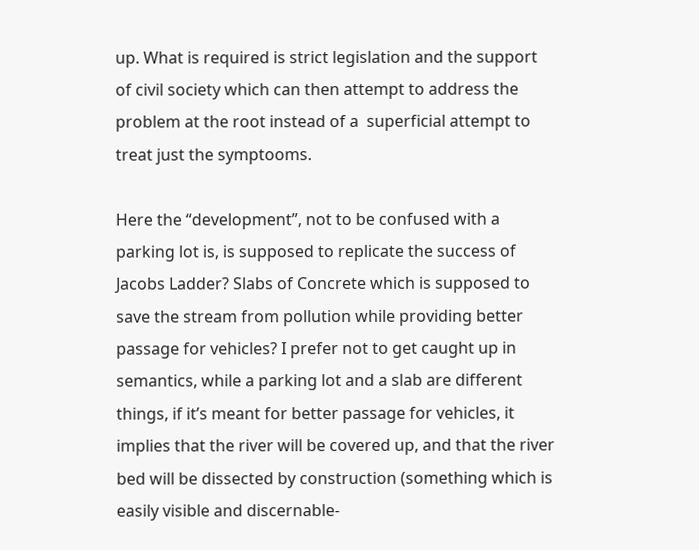up. What is required is strict legislation and the support of civil society which can then attempt to address the problem at the root instead of a  superficial attempt to treat just the symptooms.

Here the “development”, not to be confused with a parking lot is, is supposed to replicate the success of Jacobs Ladder? Slabs of Concrete which is supposed to save the stream from pollution while providing better passage for vehicles? I prefer not to get caught up in semantics, while a parking lot and a slab are different things, if it’s meant for better passage for vehicles, it implies that the river will be covered up, and that the river bed will be dissected by construction (something which is easily visible and discernable-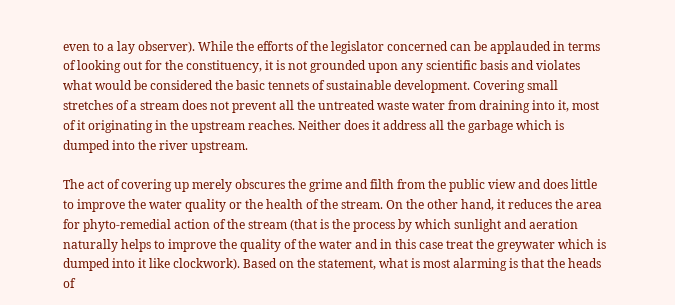even to a lay observer). While the efforts of the legislator concerned can be applauded in terms of looking out for the constituency, it is not grounded upon any scientific basis and violates what would be considered the basic tennets of sustainable development. Covering small stretches of a stream does not prevent all the untreated waste water from draining into it, most of it originating in the upstream reaches. Neither does it address all the garbage which is dumped into the river upstream.

The act of covering up merely obscures the grime and filth from the public view and does little to improve the water quality or the health of the stream. On the other hand, it reduces the area for phyto-remedial action of the stream (that is the process by which sunlight and aeration naturally helps to improve the quality of the water and in this case treat the greywater which is dumped into it like clockwork). Based on the statement, what is most alarming is that the heads of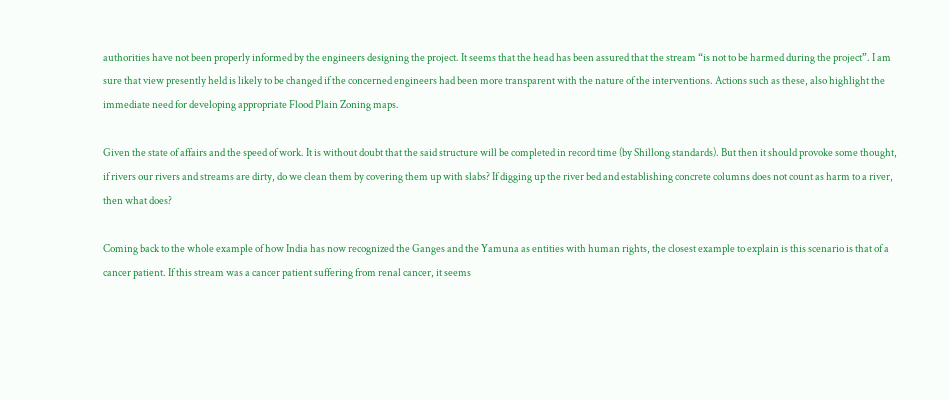authorities have not been properly informed by the engineers designing the project. It seems that the head has been assured that the stream “is not to be harmed during the project”. I am sure that view presently held is likely to be changed if the concerned engineers had been more transparent with the nature of the interventions. Actions such as these, also highlight the immediate need for developing appropriate Flood Plain Zoning maps.

Given the state of affairs and the speed of work. It is without doubt that the said structure will be completed in record time (by Shillong standards). But then it should provoke some thought, if rivers our rivers and streams are dirty, do we clean them by covering them up with slabs? If digging up the river bed and establishing concrete columns does not count as harm to a river, then what does?

Coming back to the whole example of how India has now recognized the Ganges and the Yamuna as entities with human rights, the closest example to explain is this scenario is that of a cancer patient. If this stream was a cancer patient suffering from renal cancer, it seems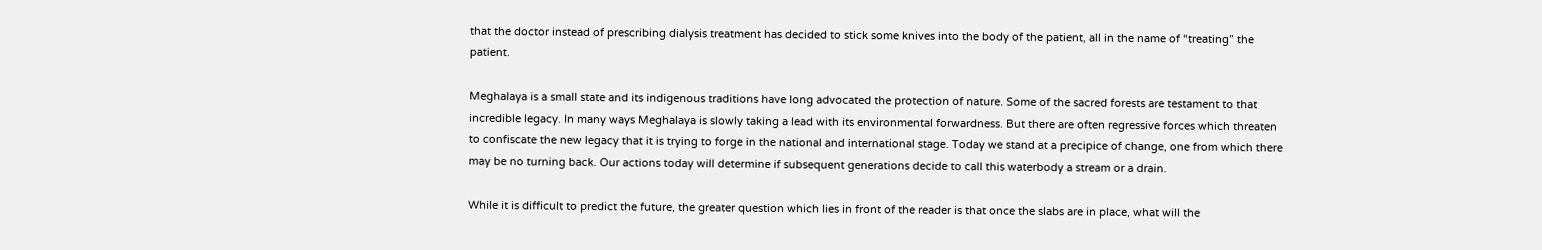that the doctor instead of prescribing dialysis treatment has decided to stick some knives into the body of the patient, all in the name of “treating” the patient.

Meghalaya is a small state and its indigenous traditions have long advocated the protection of nature. Some of the sacred forests are testament to that incredible legacy. In many ways Meghalaya is slowly taking a lead with its environmental forwardness. But there are often regressive forces which threaten to confiscate the new legacy that it is trying to forge in the national and international stage. Today we stand at a precipice of change, one from which there may be no turning back. Our actions today will determine if subsequent generations decide to call this waterbody a stream or a drain.

While it is difficult to predict the future, the greater question which lies in front of the reader is that once the slabs are in place, what will the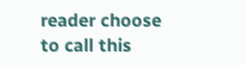reader choose to call this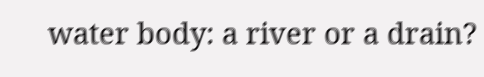water body: a river or a drain?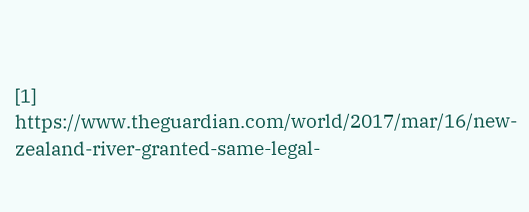[1] https://www.theguardian.com/world/2017/mar/16/new-zealand-river-granted-same-legal-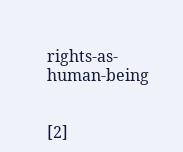rights-as-human-being


[2]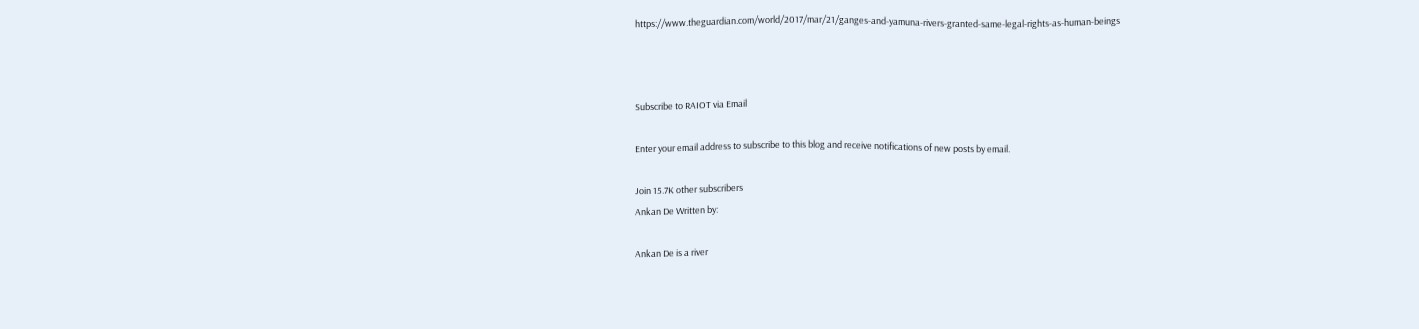https://www.theguardian.com/world/2017/mar/21/ganges-and-yamuna-rivers-granted-same-legal-rights-as-human-beings



Subscribe to RAIOT via Email

Enter your email address to subscribe to this blog and receive notifications of new posts by email.

Join 15.7K other subscribers
Ankan De Written by:

Ankan De is a river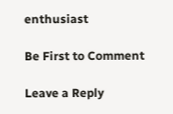enthusiast

Be First to Comment

Leave a Reply